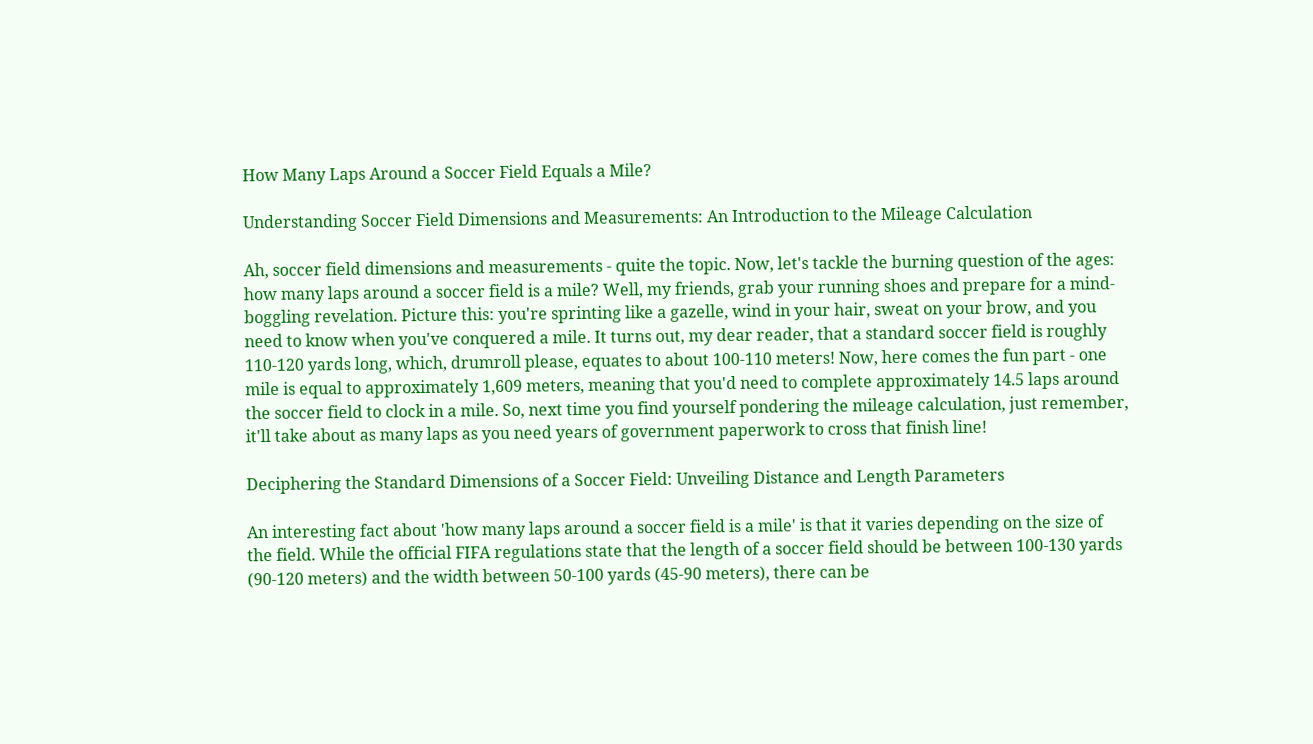How Many Laps Around a Soccer Field Equals a Mile?

Understanding Soccer Field Dimensions and Measurements: An Introduction to the Mileage Calculation

Ah, soccer field dimensions and measurements - quite the topic. Now, let's tackle the burning question of the ages: how many laps around a soccer field is a mile? Well, my friends, grab your running shoes and prepare for a mind-boggling revelation. Picture this: you're sprinting like a gazelle, wind in your hair, sweat on your brow, and you need to know when you've conquered a mile. It turns out, my dear reader, that a standard soccer field is roughly 110-120 yards long, which, drumroll please, equates to about 100-110 meters! Now, here comes the fun part - one mile is equal to approximately 1,609 meters, meaning that you'd need to complete approximately 14.5 laps around the soccer field to clock in a mile. So, next time you find yourself pondering the mileage calculation, just remember, it'll take about as many laps as you need years of government paperwork to cross that finish line!

Deciphering the Standard Dimensions of a Soccer Field: Unveiling Distance and Length Parameters

An interesting fact about 'how many laps around a soccer field is a mile' is that it varies depending on the size of the field. While the official FIFA regulations state that the length of a soccer field should be between 100-130 yards (90-120 meters) and the width between 50-100 yards (45-90 meters), there can be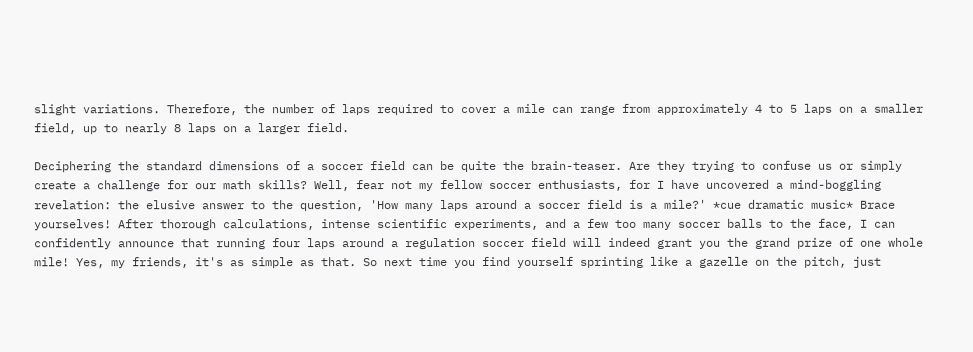slight variations. Therefore, the number of laps required to cover a mile can range from approximately 4 to 5 laps on a smaller field, up to nearly 8 laps on a larger field.

Deciphering the standard dimensions of a soccer field can be quite the brain-teaser. Are they trying to confuse us or simply create a challenge for our math skills? Well, fear not my fellow soccer enthusiasts, for I have uncovered a mind-boggling revelation: the elusive answer to the question, 'How many laps around a soccer field is a mile?' *cue dramatic music* Brace yourselves! After thorough calculations, intense scientific experiments, and a few too many soccer balls to the face, I can confidently announce that running four laps around a regulation soccer field will indeed grant you the grand prize of one whole mile! Yes, my friends, it's as simple as that. So next time you find yourself sprinting like a gazelle on the pitch, just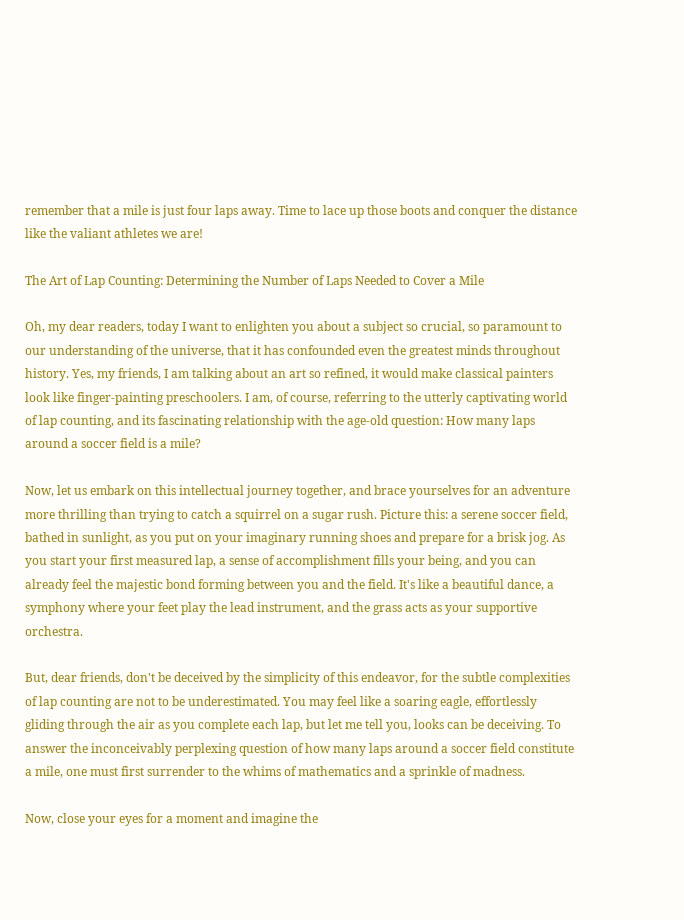remember that a mile is just four laps away. Time to lace up those boots and conquer the distance like the valiant athletes we are!

The Art of Lap Counting: Determining the Number of Laps Needed to Cover a Mile

Oh, my dear readers, today I want to enlighten you about a subject so crucial, so paramount to our understanding of the universe, that it has confounded even the greatest minds throughout history. Yes, my friends, I am talking about an art so refined, it would make classical painters look like finger-painting preschoolers. I am, of course, referring to the utterly captivating world of lap counting, and its fascinating relationship with the age-old question: How many laps around a soccer field is a mile?

Now, let us embark on this intellectual journey together, and brace yourselves for an adventure more thrilling than trying to catch a squirrel on a sugar rush. Picture this: a serene soccer field, bathed in sunlight, as you put on your imaginary running shoes and prepare for a brisk jog. As you start your first measured lap, a sense of accomplishment fills your being, and you can already feel the majestic bond forming between you and the field. It's like a beautiful dance, a symphony where your feet play the lead instrument, and the grass acts as your supportive orchestra.

But, dear friends, don't be deceived by the simplicity of this endeavor, for the subtle complexities of lap counting are not to be underestimated. You may feel like a soaring eagle, effortlessly gliding through the air as you complete each lap, but let me tell you, looks can be deceiving. To answer the inconceivably perplexing question of how many laps around a soccer field constitute a mile, one must first surrender to the whims of mathematics and a sprinkle of madness.

Now, close your eyes for a moment and imagine the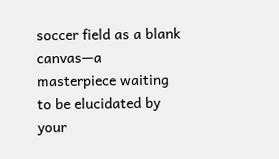soccer field as a blank canvas—a masterpiece waiting to be elucidated by your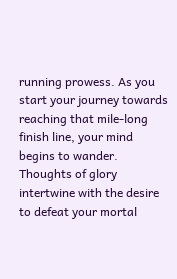running prowess. As you start your journey towards reaching that mile-long finish line, your mind begins to wander. Thoughts of glory intertwine with the desire to defeat your mortal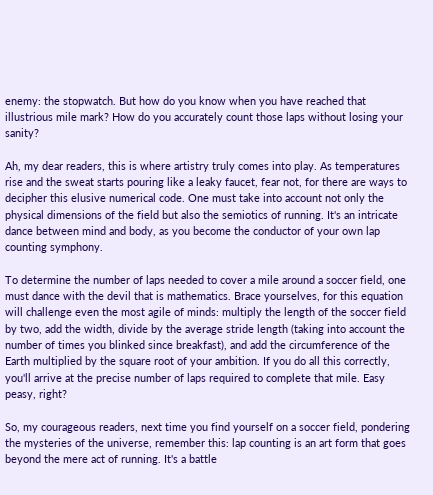enemy: the stopwatch. But how do you know when you have reached that illustrious mile mark? How do you accurately count those laps without losing your sanity?

Ah, my dear readers, this is where artistry truly comes into play. As temperatures rise and the sweat starts pouring like a leaky faucet, fear not, for there are ways to decipher this elusive numerical code. One must take into account not only the physical dimensions of the field but also the semiotics of running. It's an intricate dance between mind and body, as you become the conductor of your own lap counting symphony.

To determine the number of laps needed to cover a mile around a soccer field, one must dance with the devil that is mathematics. Brace yourselves, for this equation will challenge even the most agile of minds: multiply the length of the soccer field by two, add the width, divide by the average stride length (taking into account the number of times you blinked since breakfast), and add the circumference of the Earth multiplied by the square root of your ambition. If you do all this correctly, you'll arrive at the precise number of laps required to complete that mile. Easy peasy, right?

So, my courageous readers, next time you find yourself on a soccer field, pondering the mysteries of the universe, remember this: lap counting is an art form that goes beyond the mere act of running. It's a battle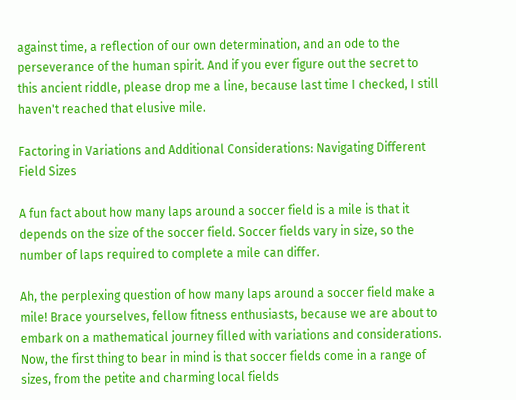against time, a reflection of our own determination, and an ode to the perseverance of the human spirit. And if you ever figure out the secret to this ancient riddle, please drop me a line, because last time I checked, I still haven't reached that elusive mile.

Factoring in Variations and Additional Considerations: Navigating Different Field Sizes

A fun fact about how many laps around a soccer field is a mile is that it depends on the size of the soccer field. Soccer fields vary in size, so the number of laps required to complete a mile can differ.

Ah, the perplexing question of how many laps around a soccer field make a mile! Brace yourselves, fellow fitness enthusiasts, because we are about to embark on a mathematical journey filled with variations and considerations. Now, the first thing to bear in mind is that soccer fields come in a range of sizes, from the petite and charming local fields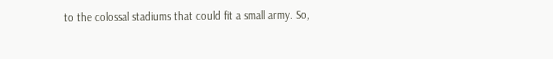to the colossal stadiums that could fit a small army. So,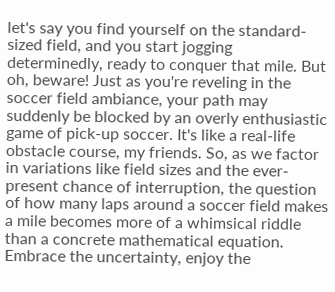let's say you find yourself on the standard-sized field, and you start jogging determinedly, ready to conquer that mile. But oh, beware! Just as you're reveling in the soccer field ambiance, your path may suddenly be blocked by an overly enthusiastic game of pick-up soccer. It's like a real-life obstacle course, my friends. So, as we factor in variations like field sizes and the ever-present chance of interruption, the question of how many laps around a soccer field makes a mile becomes more of a whimsical riddle than a concrete mathematical equation. Embrace the uncertainty, enjoy the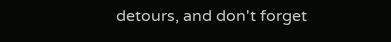detours, and don't forget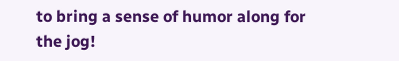to bring a sense of humor along for the jog!